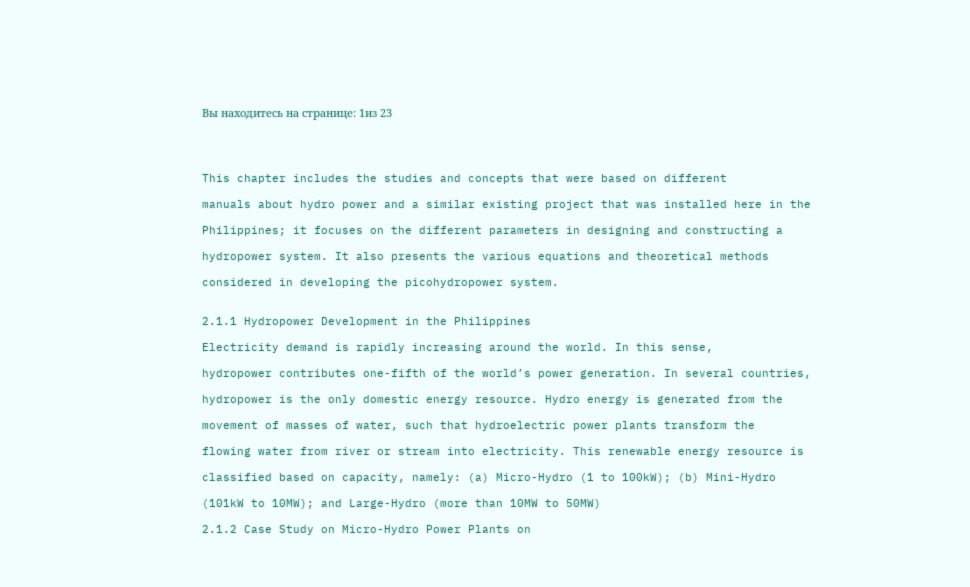Вы находитесь на странице: 1из 23




This chapter includes the studies and concepts that were based on different

manuals about hydro power and a similar existing project that was installed here in the

Philippines; it focuses on the different parameters in designing and constructing a

hydropower system. It also presents the various equations and theoretical methods

considered in developing the picohydropower system.


2.1.1 Hydropower Development in the Philippines

Electricity demand is rapidly increasing around the world. In this sense,

hydropower contributes one-fifth of the world’s power generation. In several countries,

hydropower is the only domestic energy resource. Hydro energy is generated from the

movement of masses of water, such that hydroelectric power plants transform the

flowing water from river or stream into electricity. This renewable energy resource is

classified based on capacity, namely: (a) Micro-Hydro (1 to 100kW); (b) Mini-Hydro

(101kW to 10MW); and Large-Hydro (more than 10MW to 50MW)

2.1.2 Case Study on Micro-Hydro Power Plants on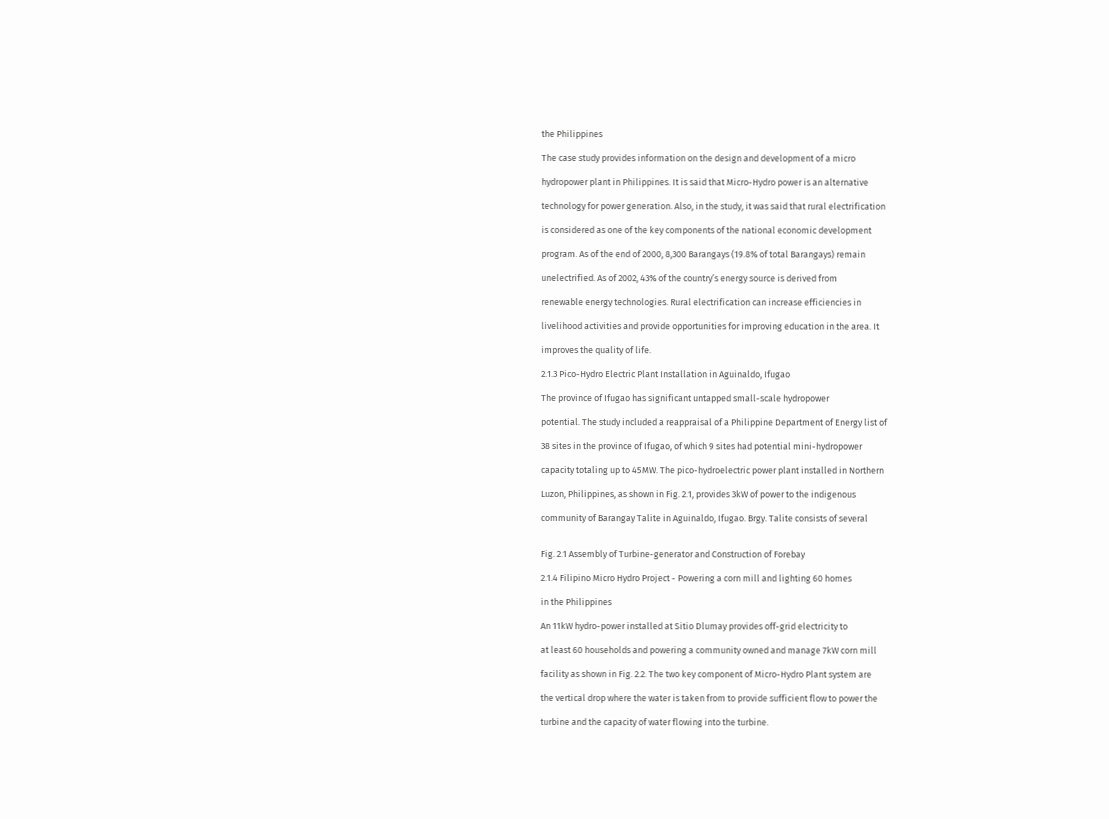the Philippines

The case study provides information on the design and development of a micro

hydropower plant in Philippines. It is said that Micro-Hydro power is an alternative

technology for power generation. Also, in the study, it was said that rural electrification

is considered as one of the key components of the national economic development

program. As of the end of 2000, 8,300 Barangays (19.8% of total Barangays) remain

unelectrified. As of 2002, 43% of the country’s energy source is derived from

renewable energy technologies. Rural electrification can increase efficiencies in

livelihood activities and provide opportunities for improving education in the area. It

improves the quality of life.

2.1.3 Pico-Hydro Electric Plant Installation in Aguinaldo, Ifugao

The province of Ifugao has significant untapped small-scale hydropower

potential. The study included a reappraisal of a Philippine Department of Energy list of

38 sites in the province of Ifugao, of which 9 sites had potential mini-hydropower

capacity totaling up to 45MW. The pico-hydroelectric power plant installed in Northern

Luzon, Philippines, as shown in Fig. 2.1, provides 3kW of power to the indigenous

community of Barangay Talite in Aguinaldo, Ifugao. Brgy. Talite consists of several


Fig. 2.1 Assembly of Turbine-generator and Construction of Forebay

2.1.4 Filipino Micro Hydro Project - Powering a corn mill and lighting 60 homes

in the Philippines

An 11kW hydro-power installed at Sitio Dlumay provides off-grid electricity to

at least 60 households and powering a community owned and manage 7kW corn mill

facility as shown in Fig. 2.2. The two key component of Micro-Hydro Plant system are

the vertical drop where the water is taken from to provide sufficient flow to power the

turbine and the capacity of water flowing into the turbine.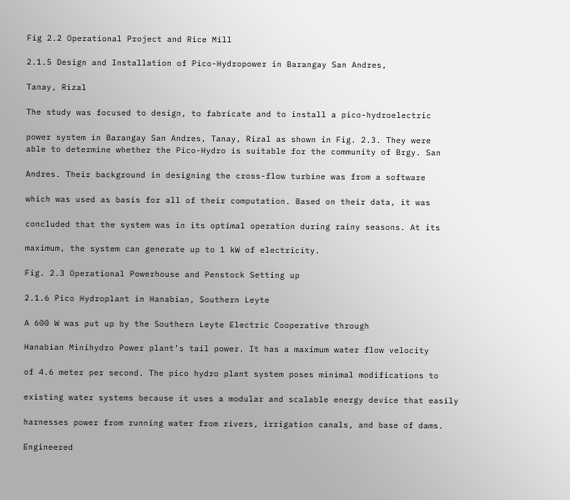Fig 2.2 Operational Project and Rice Mill

2.1.5 Design and Installation of Pico-Hydropower in Barangay San Andres,

Tanay, Rizal

The study was focused to design, to fabricate and to install a pico-hydroelectric

power system in Barangay San Andres, Tanay, Rizal as shown in Fig. 2.3. They were
able to determine whether the Pico-Hydro is suitable for the community of Brgy. San

Andres. Their background in designing the cross-flow turbine was from a software

which was used as basis for all of their computation. Based on their data, it was

concluded that the system was in its optimal operation during rainy seasons. At its

maximum, the system can generate up to 1 kW of electricity.

Fig. 2.3 Operational Powerhouse and Penstock Setting up

2.1.6 Pico Hydroplant in Hanabian, Southern Leyte

A 600 W was put up by the Southern Leyte Electric Cooperative through

Hanabian Minihydro Power plant’s tail power. It has a maximum water flow velocity

of 4.6 meter per second. The pico hydro plant system poses minimal modifications to

existing water systems because it uses a modular and scalable energy device that easily

harnesses power from running water from rivers, irrigation canals, and base of dams.

Engineered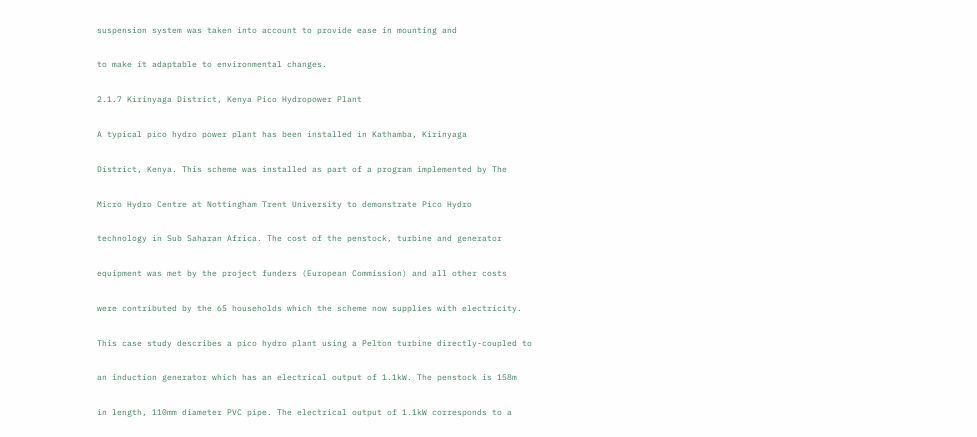suspension system was taken into account to provide ease in mounting and

to make it adaptable to environmental changes.

2.1.7 Kirinyaga District, Kenya Pico Hydropower Plant

A typical pico hydro power plant has been installed in Kathamba, Kirinyaga

District, Kenya. This scheme was installed as part of a program implemented by The

Micro Hydro Centre at Nottingham Trent University to demonstrate Pico Hydro

technology in Sub Saharan Africa. The cost of the penstock, turbine and generator

equipment was met by the project funders (European Commission) and all other costs

were contributed by the 65 households which the scheme now supplies with electricity.

This case study describes a pico hydro plant using a Pelton turbine directly-coupled to

an induction generator which has an electrical output of 1.1kW. The penstock is 158m

in length, 110mm diameter PVC pipe. The electrical output of 1.1kW corresponds to a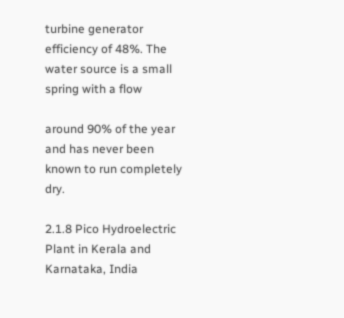turbine generator efficiency of 48%. The water source is a small spring with a flow

around 90% of the year and has never been known to run completely dry.

2.1.8 Pico Hydroelectric Plant in Kerala and Karnataka, India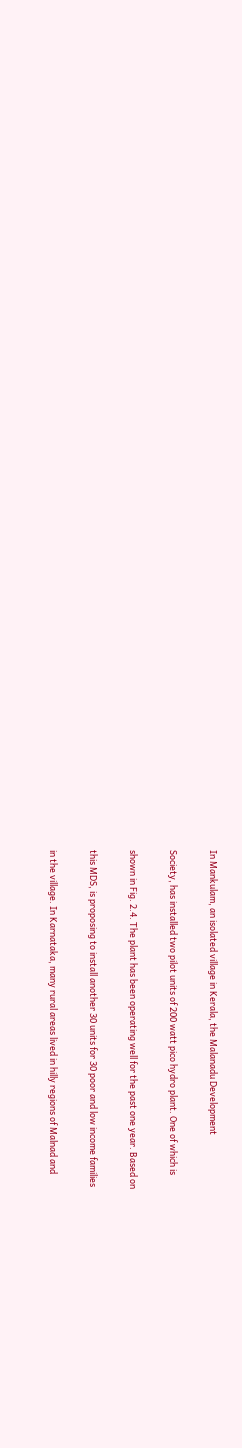In Mankulam, an isolated village in Kerala, the Malanadu Development

Society, has installed two pilot units of 200 watt pico hydro plant. One of which is

shown in Fig. 2.4. The plant has been operating well for the past one year. Based on

this MDS, is proposing to install another 30 units for 30 poor and low income families

in the village. In Karnataka, many rural areas lived in hilly regions of Malnad and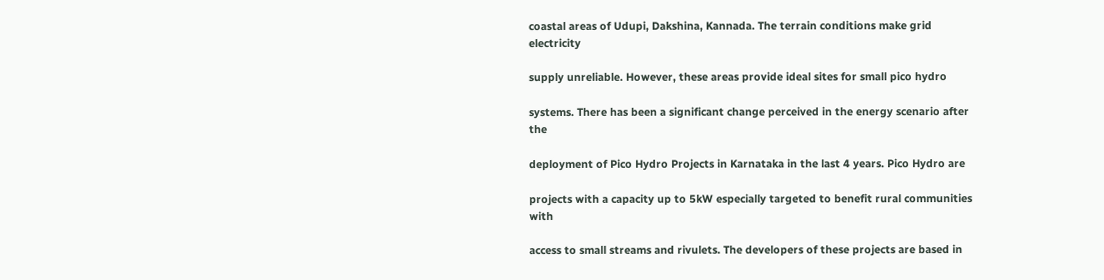coastal areas of Udupi, Dakshina, Kannada. The terrain conditions make grid electricity

supply unreliable. However, these areas provide ideal sites for small pico hydro

systems. There has been a significant change perceived in the energy scenario after the

deployment of Pico Hydro Projects in Karnataka in the last 4 years. Pico Hydro are

projects with a capacity up to 5kW especially targeted to benefit rural communities with

access to small streams and rivulets. The developers of these projects are based in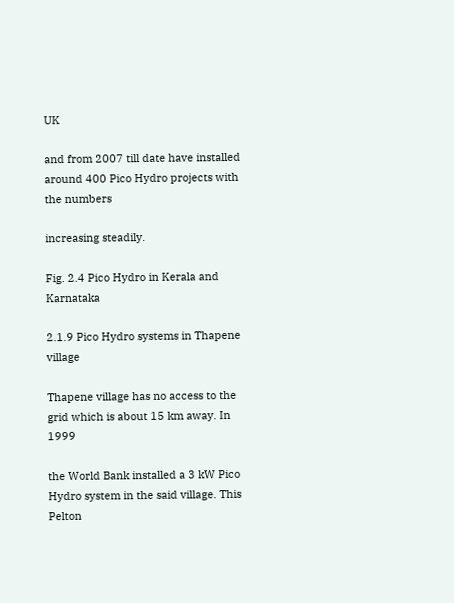UK

and from 2007 till date have installed around 400 Pico Hydro projects with the numbers

increasing steadily.

Fig. 2.4 Pico Hydro in Kerala and Karnataka

2.1.9 Pico Hydro systems in Thapene village

Thapene village has no access to the grid which is about 15 km away. In 1999

the World Bank installed a 3 kW Pico Hydro system in the said village. This Pelton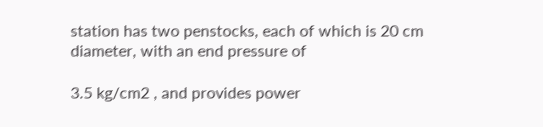station has two penstocks, each of which is 20 cm diameter, with an end pressure of

3.5 kg/cm2 , and provides power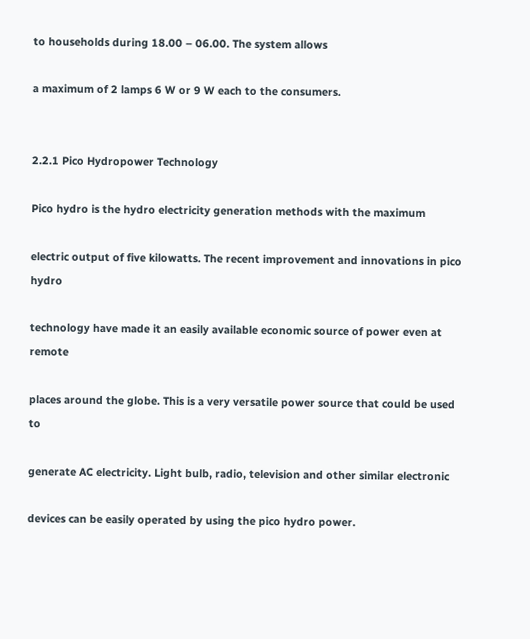to households during 18.00 – 06.00. The system allows

a maximum of 2 lamps 6 W or 9 W each to the consumers.


2.2.1 Pico Hydropower Technology

Pico hydro is the hydro electricity generation methods with the maximum

electric output of five kilowatts. The recent improvement and innovations in pico hydro

technology have made it an easily available economic source of power even at remote

places around the globe. This is a very versatile power source that could be used to

generate AC electricity. Light bulb, radio, television and other similar electronic

devices can be easily operated by using the pico hydro power.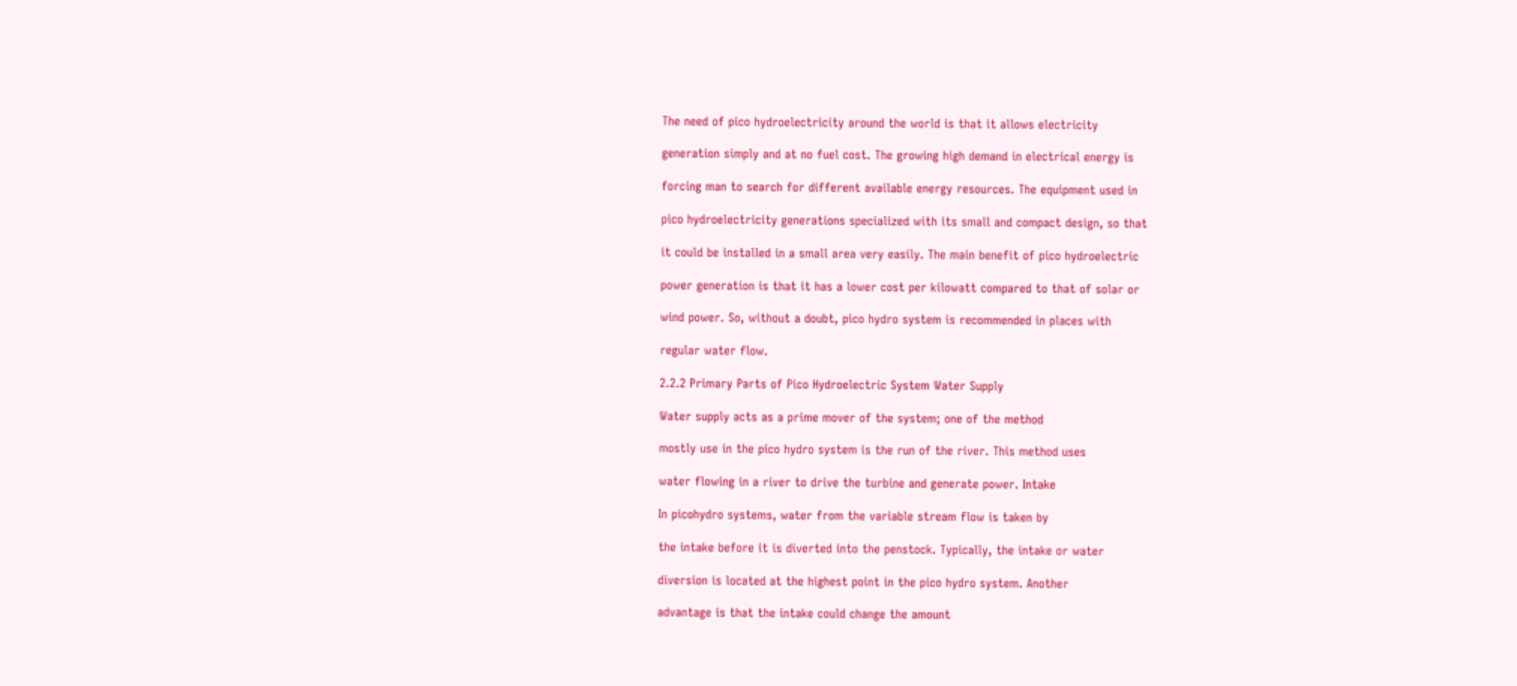The need of pico hydroelectricity around the world is that it allows electricity

generation simply and at no fuel cost. The growing high demand in electrical energy is

forcing man to search for different available energy resources. The equipment used in

pico hydroelectricity generations specialized with its small and compact design, so that

it could be installed in a small area very easily. The main benefit of pico hydroelectric

power generation is that it has a lower cost per kilowatt compared to that of solar or

wind power. So, without a doubt, pico hydro system is recommended in places with

regular water flow.

2.2.2 Primary Parts of Pico Hydroelectric System Water Supply

Water supply acts as a prime mover of the system; one of the method

mostly use in the pico hydro system is the run of the river. This method uses

water flowing in a river to drive the turbine and generate power. Intake

In picohydro systems, water from the variable stream flow is taken by

the intake before it is diverted into the penstock. Typically, the intake or water

diversion is located at the highest point in the pico hydro system. Another

advantage is that the intake could change the amount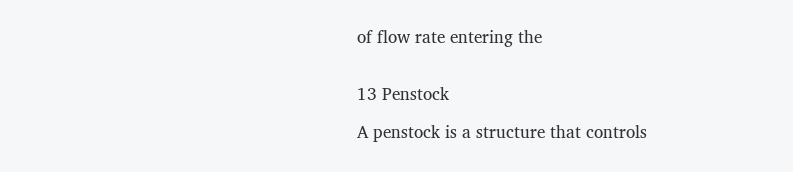of flow rate entering the


13 Penstock

A penstock is a structure that controls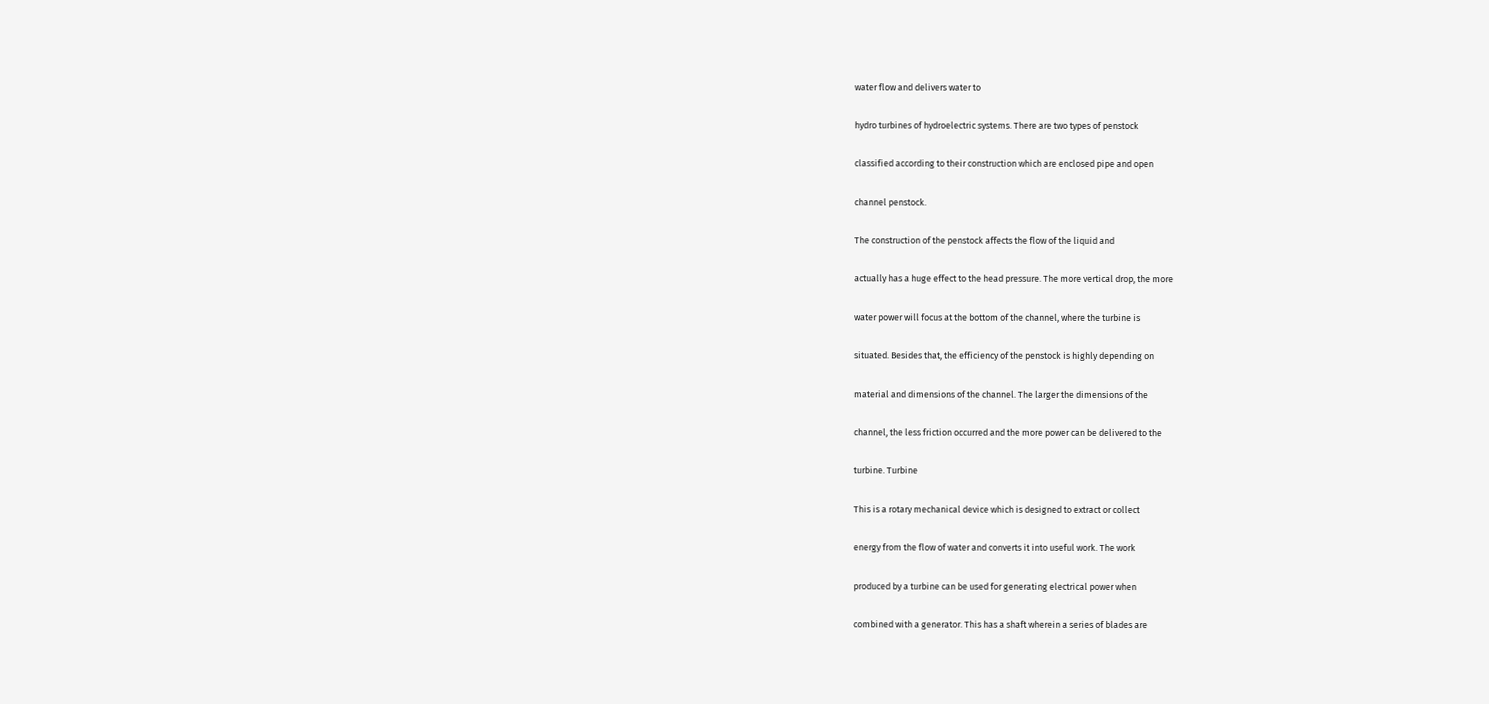water flow and delivers water to

hydro turbines of hydroelectric systems. There are two types of penstock

classified according to their construction which are enclosed pipe and open

channel penstock.

The construction of the penstock affects the flow of the liquid and

actually has a huge effect to the head pressure. The more vertical drop, the more

water power will focus at the bottom of the channel, where the turbine is

situated. Besides that, the efficiency of the penstock is highly depending on

material and dimensions of the channel. The larger the dimensions of the

channel, the less friction occurred and the more power can be delivered to the

turbine. Turbine

This is a rotary mechanical device which is designed to extract or collect

energy from the flow of water and converts it into useful work. The work

produced by a turbine can be used for generating electrical power when

combined with a generator. This has a shaft wherein a series of blades are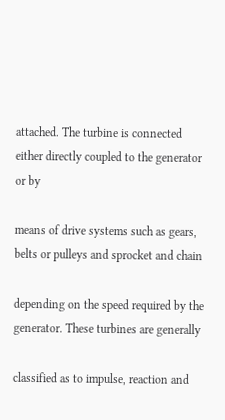attached. The turbine is connected either directly coupled to the generator or by

means of drive systems such as gears, belts or pulleys and sprocket and chain

depending on the speed required by the generator. These turbines are generally

classified as to impulse, reaction and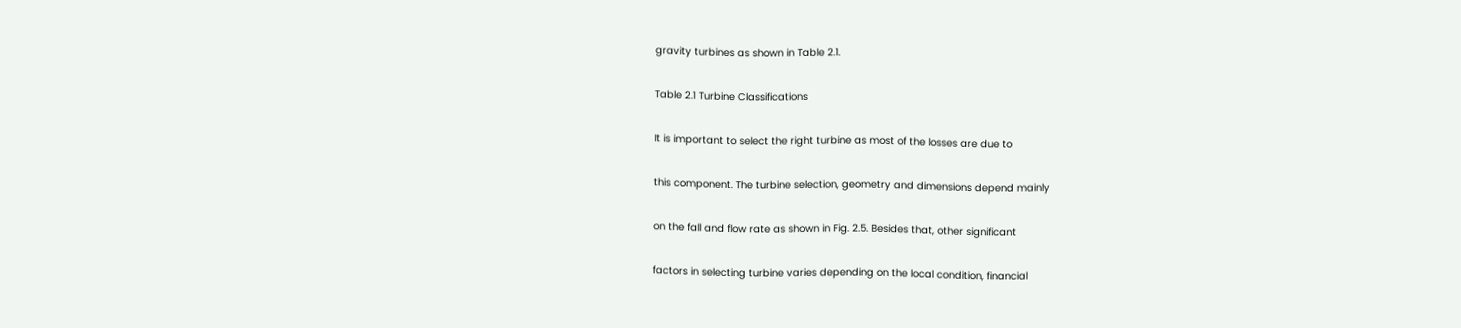gravity turbines as shown in Table 2.1.

Table 2.1 Turbine Classifications

It is important to select the right turbine as most of the losses are due to

this component. The turbine selection, geometry and dimensions depend mainly

on the fall and flow rate as shown in Fig. 2.5. Besides that, other significant

factors in selecting turbine varies depending on the local condition, financial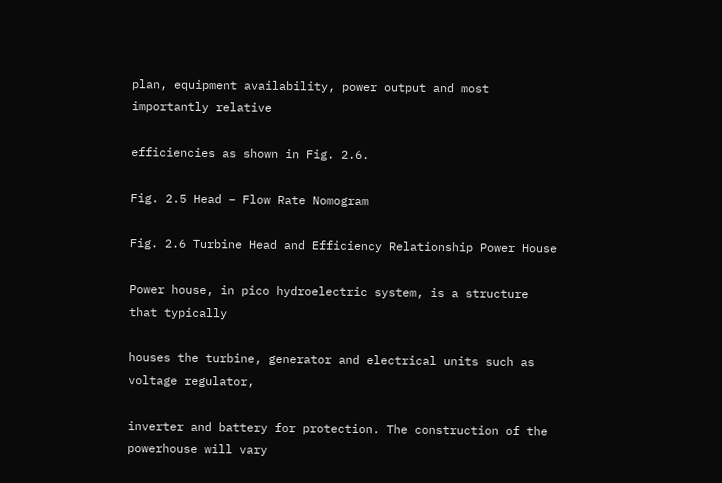plan, equipment availability, power output and most importantly relative

efficiencies as shown in Fig. 2.6.

Fig. 2.5 Head – Flow Rate Nomogram

Fig. 2.6 Turbine Head and Efficiency Relationship Power House

Power house, in pico hydroelectric system, is a structure that typically

houses the turbine, generator and electrical units such as voltage regulator,

inverter and battery for protection. The construction of the powerhouse will vary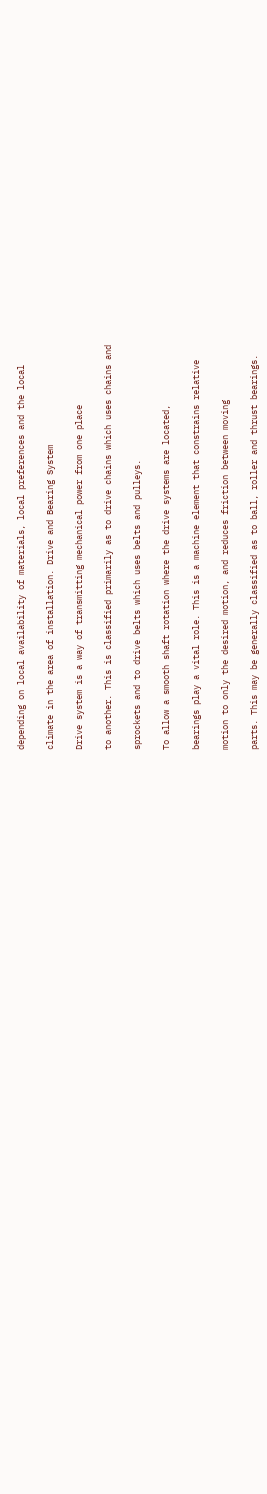depending on local availability of materials, local preferences and the local

climate in the area of installation. Drive and Bearing System

Drive system is a way of transmitting mechanical power from one place

to another. This is classified primarily as to drive chains which uses chains and

sprockets and to drive belts which uses belts and pulleys.

To allow a smooth shaft rotation where the drive systems are located,

bearings play a vital role. This is a machine element that constrains relative

motion to only the desired motion, and reduces friction between moving

parts. This may be generally classified as to ball, roller and thrust bearings.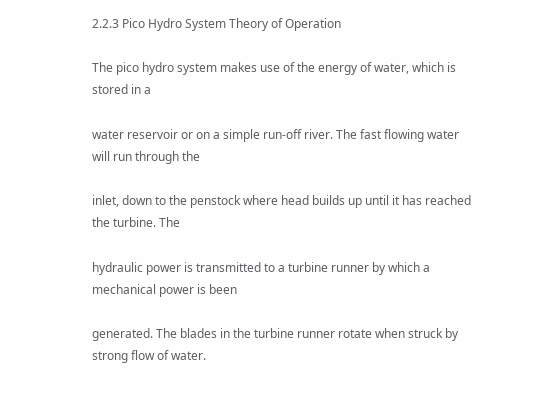2.2.3 Pico Hydro System Theory of Operation

The pico hydro system makes use of the energy of water, which is stored in a

water reservoir or on a simple run-off river. The fast flowing water will run through the

inlet, down to the penstock where head builds up until it has reached the turbine. The

hydraulic power is transmitted to a turbine runner by which a mechanical power is been

generated. The blades in the turbine runner rotate when struck by strong flow of water.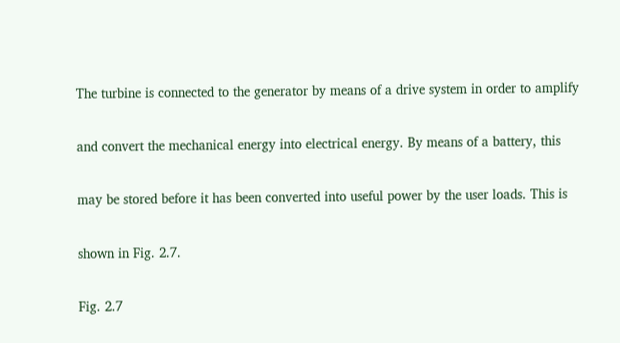The turbine is connected to the generator by means of a drive system in order to amplify

and convert the mechanical energy into electrical energy. By means of a battery, this

may be stored before it has been converted into useful power by the user loads. This is

shown in Fig. 2.7.

Fig. 2.7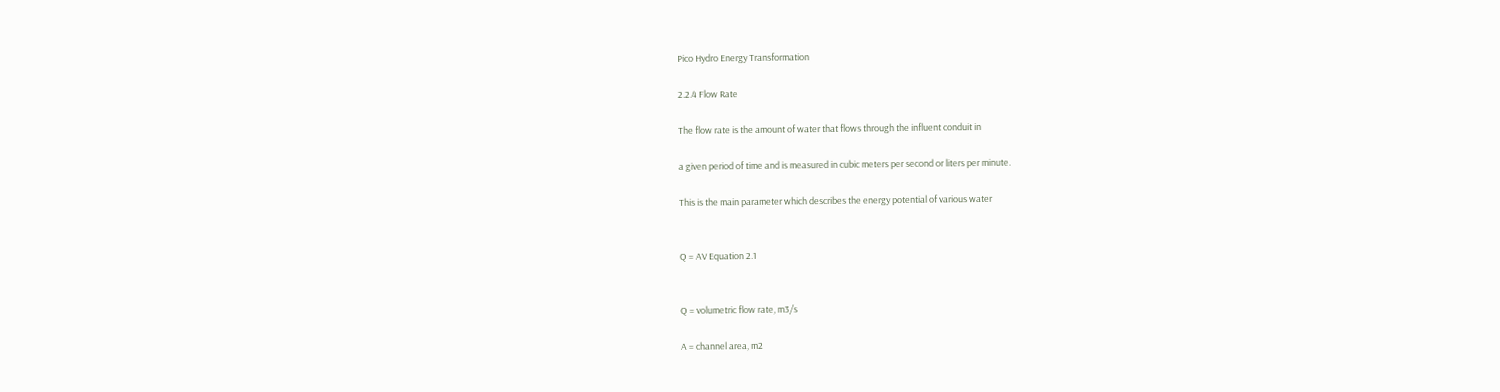Pico Hydro Energy Transformation

2.2.4 Flow Rate

The flow rate is the amount of water that flows through the influent conduit in

a given period of time and is measured in cubic meters per second or liters per minute.

This is the main parameter which describes the energy potential of various water


Q = AV Equation 2.1


Q = volumetric flow rate, m3/s

A = channel area, m2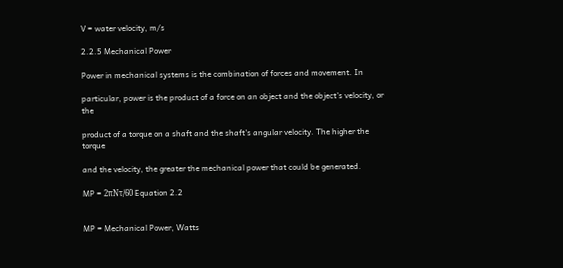V = water velocity, m/s

2.2.5 Mechanical Power

Power in mechanical systems is the combination of forces and movement. In

particular, power is the product of a force on an object and the object's velocity, or the

product of a torque on a shaft and the shaft's angular velocity. The higher the torque

and the velocity, the greater the mechanical power that could be generated.

MP = 2πNτ/60 Equation 2.2


MP = Mechanical Power, Watts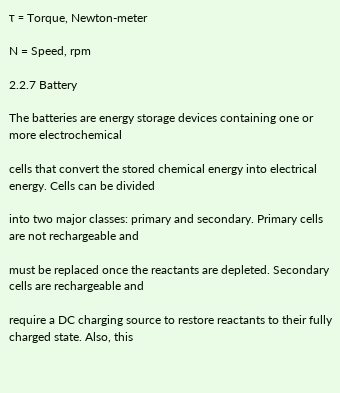τ = Torque, Newton-meter

N = Speed, rpm

2.2.7 Battery

The batteries are energy storage devices containing one or more electrochemical

cells that convert the stored chemical energy into electrical energy. Cells can be divided

into two major classes: primary and secondary. Primary cells are not rechargeable and

must be replaced once the reactants are depleted. Secondary cells are rechargeable and

require a DC charging source to restore reactants to their fully charged state. Also, this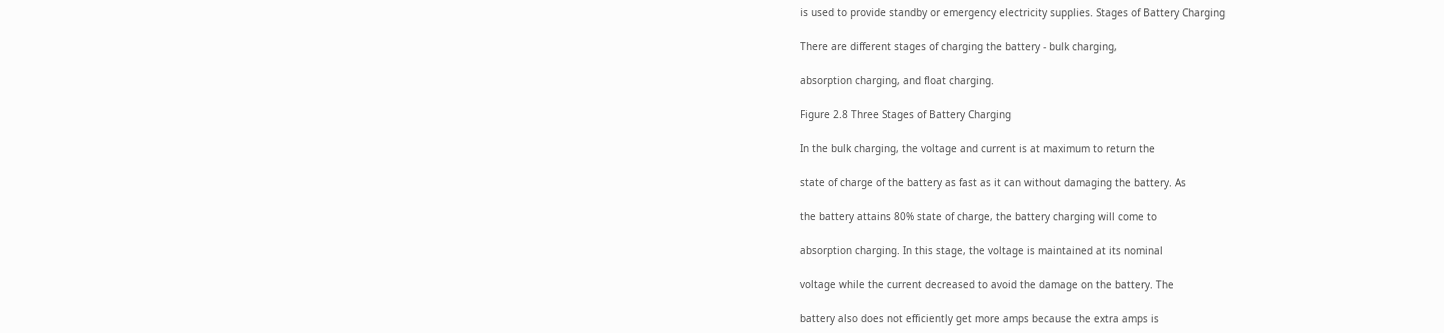is used to provide standby or emergency electricity supplies. Stages of Battery Charging

There are different stages of charging the battery - bulk charging,

absorption charging, and float charging.

Figure 2.8 Three Stages of Battery Charging

In the bulk charging, the voltage and current is at maximum to return the

state of charge of the battery as fast as it can without damaging the battery. As

the battery attains 80% state of charge, the battery charging will come to

absorption charging. In this stage, the voltage is maintained at its nominal

voltage while the current decreased to avoid the damage on the battery. The

battery also does not efficiently get more amps because the extra amps is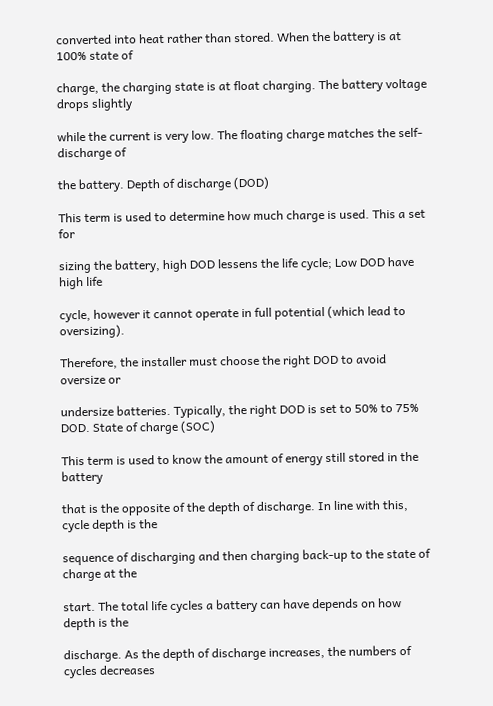converted into heat rather than stored. When the battery is at 100% state of

charge, the charging state is at float charging. The battery voltage drops slightly

while the current is very low. The floating charge matches the self-discharge of

the battery. Depth of discharge (DOD)

This term is used to determine how much charge is used. This a set for

sizing the battery, high DOD lessens the life cycle; Low DOD have high life

cycle, however it cannot operate in full potential (which lead to oversizing).

Therefore, the installer must choose the right DOD to avoid oversize or

undersize batteries. Typically, the right DOD is set to 50% to 75% DOD. State of charge (SOC)

This term is used to know the amount of energy still stored in the battery

that is the opposite of the depth of discharge. In line with this, cycle depth is the

sequence of discharging and then charging back-up to the state of charge at the

start. The total life cycles a battery can have depends on how depth is the

discharge. As the depth of discharge increases, the numbers of cycles decreases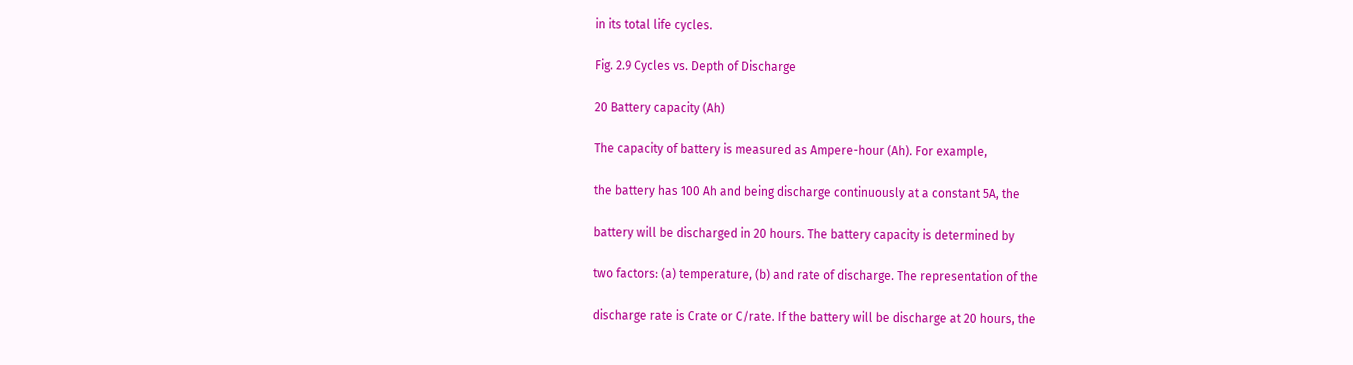in its total life cycles.

Fig. 2.9 Cycles vs. Depth of Discharge

20 Battery capacity (Ah)

The capacity of battery is measured as Ampere-hour (Ah). For example,

the battery has 100 Ah and being discharge continuously at a constant 5A, the

battery will be discharged in 20 hours. The battery capacity is determined by

two factors: (a) temperature, (b) and rate of discharge. The representation of the

discharge rate is Crate or C/rate. If the battery will be discharge at 20 hours, the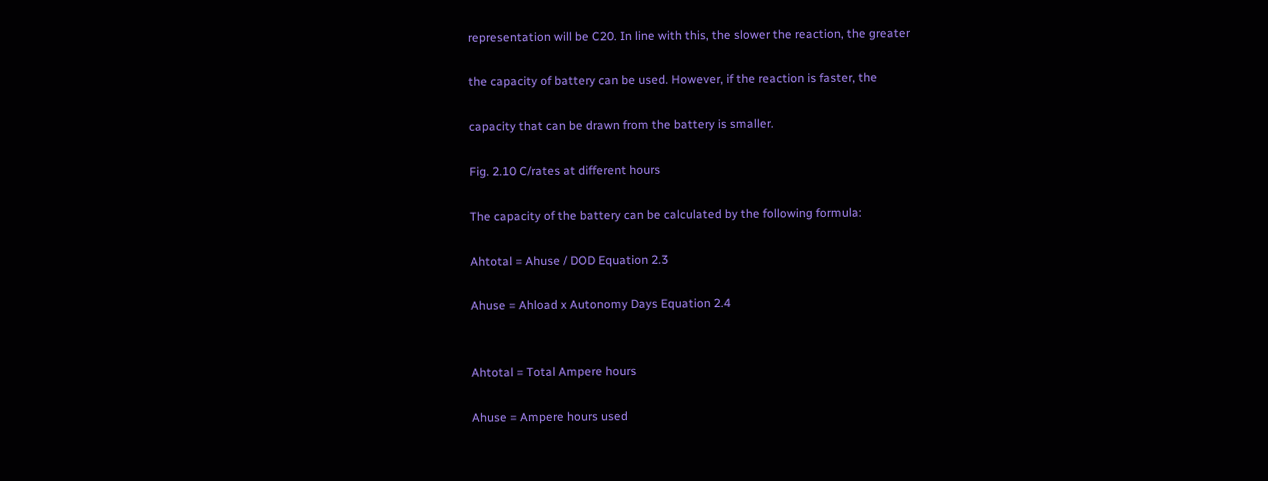representation will be C20. In line with this, the slower the reaction, the greater

the capacity of battery can be used. However, if the reaction is faster, the

capacity that can be drawn from the battery is smaller.

Fig. 2.10 C/rates at different hours

The capacity of the battery can be calculated by the following formula:

Ahtotal = Ahuse / DOD Equation 2.3

Ahuse = Ahload x Autonomy Days Equation 2.4


Ahtotal = Total Ampere hours

Ahuse = Ampere hours used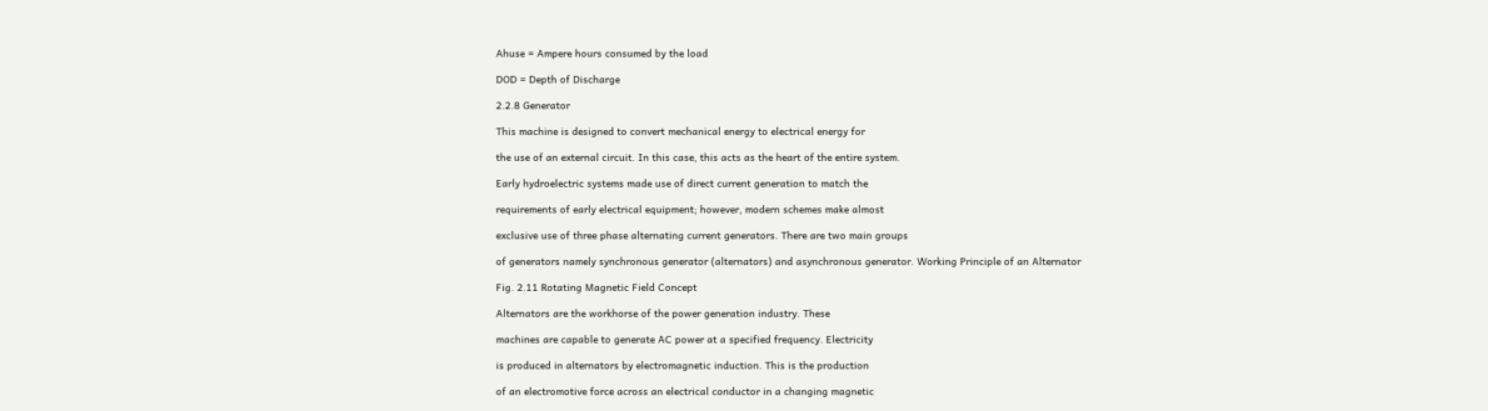Ahuse = Ampere hours consumed by the load

DOD = Depth of Discharge

2.2.8 Generator

This machine is designed to convert mechanical energy to electrical energy for

the use of an external circuit. In this case, this acts as the heart of the entire system.

Early hydroelectric systems made use of direct current generation to match the

requirements of early electrical equipment; however, modern schemes make almost

exclusive use of three phase alternating current generators. There are two main groups

of generators namely synchronous generator (alternators) and asynchronous generator. Working Principle of an Alternator

Fig. 2.11 Rotating Magnetic Field Concept

Alternators are the workhorse of the power generation industry. These

machines are capable to generate AC power at a specified frequency. Electricity

is produced in alternators by electromagnetic induction. This is the production

of an electromotive force across an electrical conductor in a changing magnetic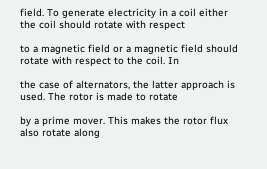field. To generate electricity in a coil either the coil should rotate with respect

to a magnetic field or a magnetic field should rotate with respect to the coil. In

the case of alternators, the latter approach is used. The rotor is made to rotate

by a prime mover. This makes the rotor flux also rotate along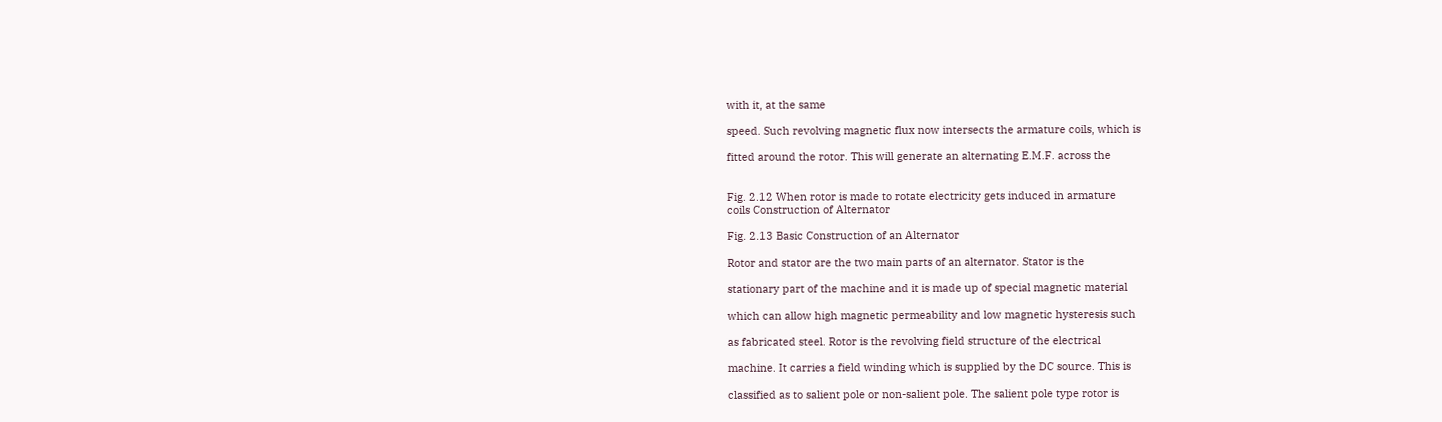with it, at the same

speed. Such revolving magnetic flux now intersects the armature coils, which is

fitted around the rotor. This will generate an alternating E.M.F. across the


Fig. 2.12 When rotor is made to rotate electricity gets induced in armature
coils Construction of Alternator

Fig. 2.13 Basic Construction of an Alternator

Rotor and stator are the two main parts of an alternator. Stator is the

stationary part of the machine and it is made up of special magnetic material

which can allow high magnetic permeability and low magnetic hysteresis such

as fabricated steel. Rotor is the revolving field structure of the electrical

machine. It carries a field winding which is supplied by the DC source. This is

classified as to salient pole or non-salient pole. The salient pole type rotor is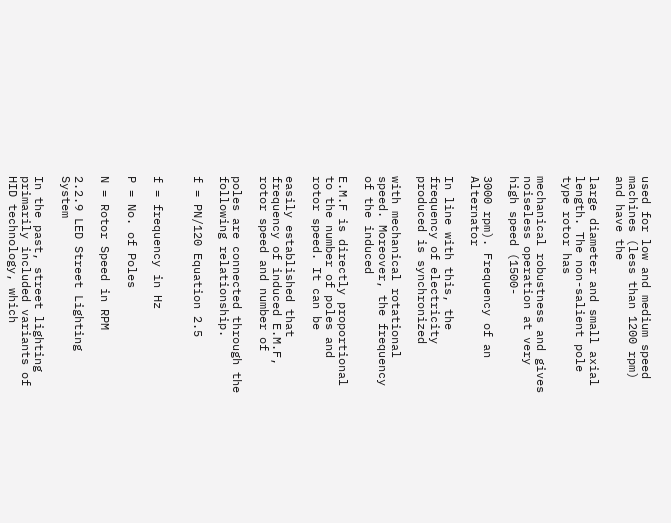used for low and medium speed machines (less than 1200 rpm) and have the

large diameter and small axial length. The non-salient pole type rotor has

mechanical robustness and gives noiseless operation at very high speed (1500-

3000 rpm). Frequency of an Alternator

In line with this, the frequency of electricity produced is synchronized

with mechanical rotational speed. Moreover, the frequency of the induced

E.M.F is directly proportional to the number of poles and rotor speed. It can be

easily established that frequency of induced E.M.F, rotor speed and number of

poles are connected through the following relationship.

f = PN/120 Equation 2.5


f = frequency in Hz

P = No. of Poles

N = Rotor Speed in RPM

2.2.9 LED Street Lighting System

In the past, street lighting primarily included variants of HID technology, which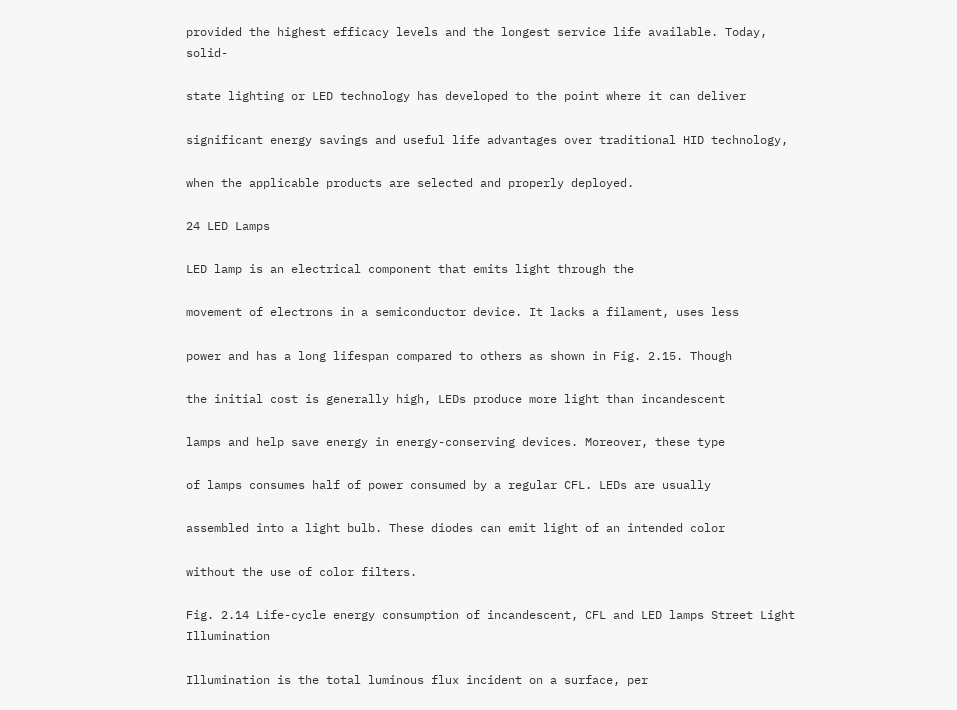provided the highest efficacy levels and the longest service life available. Today, solid-

state lighting or LED technology has developed to the point where it can deliver

significant energy savings and useful life advantages over traditional HID technology,

when the applicable products are selected and properly deployed.

24 LED Lamps

LED lamp is an electrical component that emits light through the

movement of electrons in a semiconductor device. It lacks a filament, uses less

power and has a long lifespan compared to others as shown in Fig. 2.15. Though

the initial cost is generally high, LEDs produce more light than incandescent

lamps and help save energy in energy-conserving devices. Moreover, these type

of lamps consumes half of power consumed by a regular CFL. LEDs are usually

assembled into a light bulb. These diodes can emit light of an intended color

without the use of color filters.

Fig. 2.14 Life-cycle energy consumption of incandescent, CFL and LED lamps Street Light Illumination

Illumination is the total luminous flux incident on a surface, per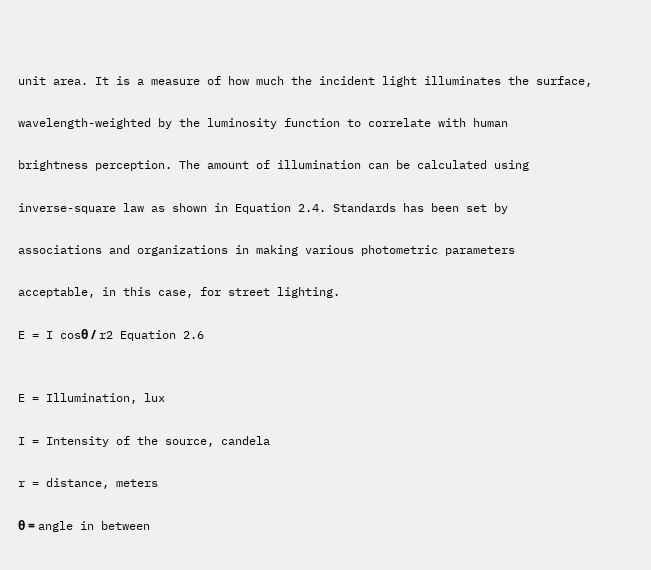unit area. It is a measure of how much the incident light illuminates the surface,

wavelength-weighted by the luminosity function to correlate with human

brightness perception. The amount of illumination can be calculated using

inverse-square law as shown in Equation 2.4. Standards has been set by

associations and organizations in making various photometric parameters

acceptable, in this case, for street lighting.

E = I cosθ / r2 Equation 2.6


E = Illumination, lux

I = Intensity of the source, candela

r = distance, meters

θ = angle in between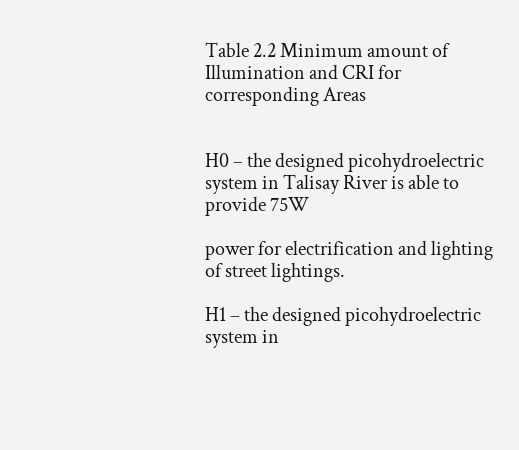Table 2.2 Minimum amount of Illumination and CRI for corresponding Areas


H0 – the designed picohydroelectric system in Talisay River is able to provide 75W

power for electrification and lighting of street lightings.

H1 – the designed picohydroelectric system in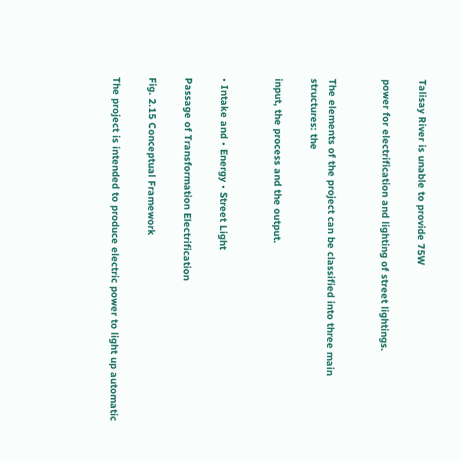Talisay River is unable to provide 75W

power for electrification and lighting of street lightings.


The elements of the project can be classified into three main structures: the

input, the process and the output.


• Intake and • Energy • Street Light

Passage of Transformation Electrification

Fig. 2.15 Conceptual Framework

The project is intended to produce electric power to light up automatic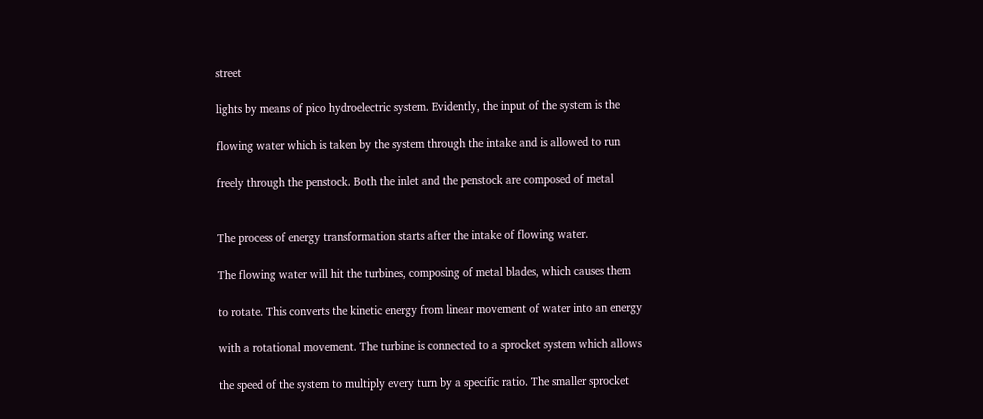street

lights by means of pico hydroelectric system. Evidently, the input of the system is the

flowing water which is taken by the system through the intake and is allowed to run

freely through the penstock. Both the inlet and the penstock are composed of metal


The process of energy transformation starts after the intake of flowing water.

The flowing water will hit the turbines, composing of metal blades, which causes them

to rotate. This converts the kinetic energy from linear movement of water into an energy

with a rotational movement. The turbine is connected to a sprocket system which allows

the speed of the system to multiply every turn by a specific ratio. The smaller sprocket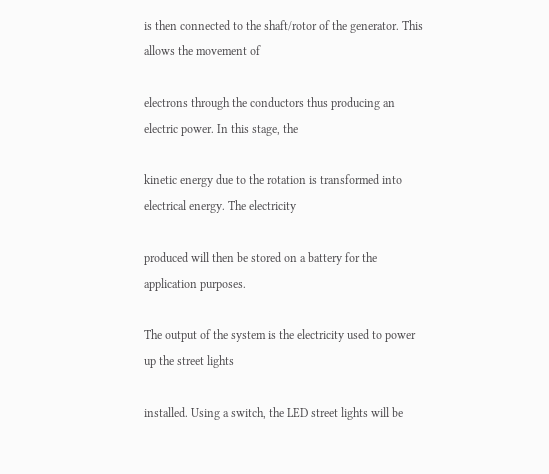is then connected to the shaft/rotor of the generator. This allows the movement of

electrons through the conductors thus producing an electric power. In this stage, the

kinetic energy due to the rotation is transformed into electrical energy. The electricity

produced will then be stored on a battery for the application purposes.

The output of the system is the electricity used to power up the street lights

installed. Using a switch, the LED street lights will be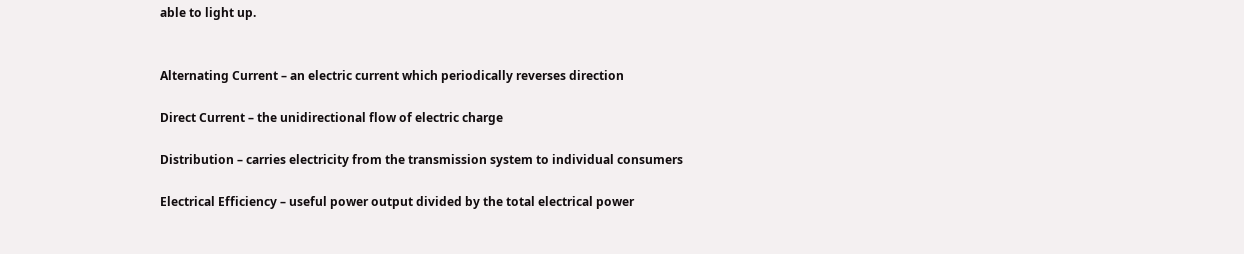able to light up.


Alternating Current – an electric current which periodically reverses direction

Direct Current – the unidirectional flow of electric charge

Distribution – carries electricity from the transmission system to individual consumers

Electrical Efficiency – useful power output divided by the total electrical power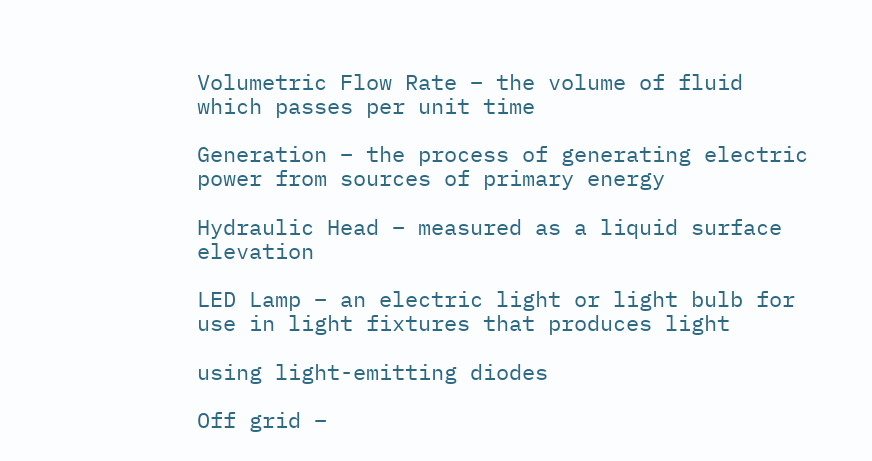Volumetric Flow Rate – the volume of fluid which passes per unit time

Generation – the process of generating electric power from sources of primary energy

Hydraulic Head – measured as a liquid surface elevation

LED Lamp – an electric light or light bulb for use in light fixtures that produces light

using light-emitting diodes

Off grid –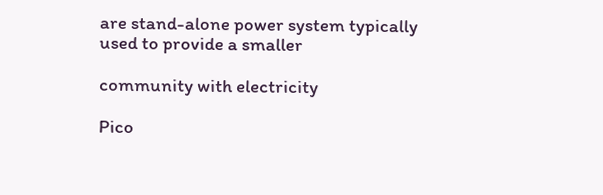are stand-alone power system typically used to provide a smaller

community with electricity

Pico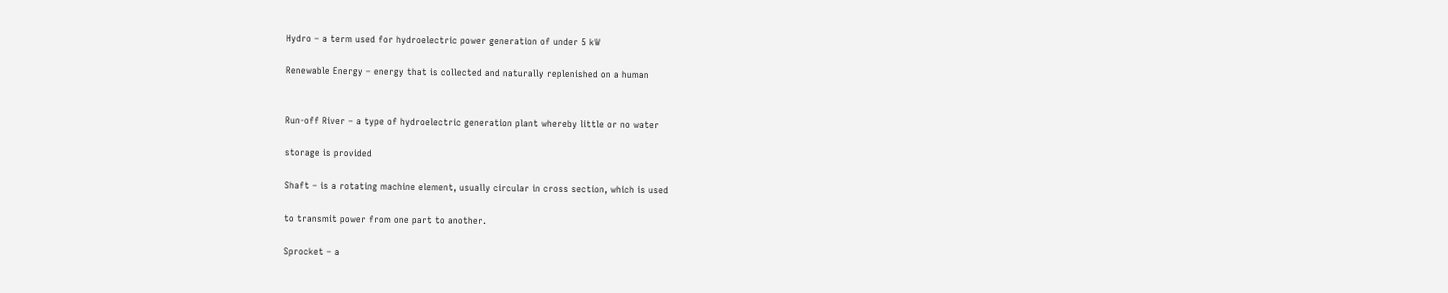Hydro – a term used for hydroelectric power generation of under 5 kW

Renewable Energy – energy that is collected and naturally replenished on a human


Run-off River – a type of hydroelectric generation plant whereby little or no water

storage is provided

Shaft – is a rotating machine element, usually circular in cross section, which is used

to transmit power from one part to another.

Sprocket – a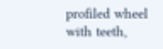profiled wheel with teeth,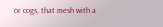or cogs, that mesh with a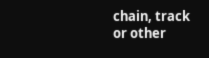chain, track or other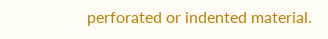perforated or indented material.